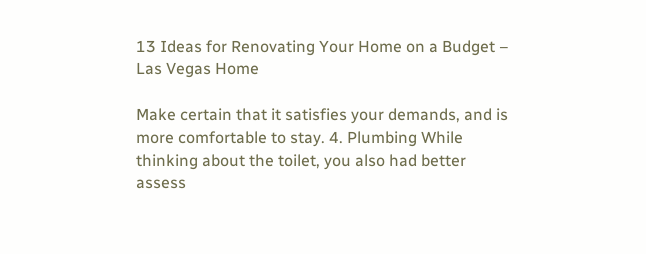13 Ideas for Renovating Your Home on a Budget – Las Vegas Home

Make certain that it satisfies your demands, and is more comfortable to stay. 4. Plumbing While thinking about the toilet, you also had better assess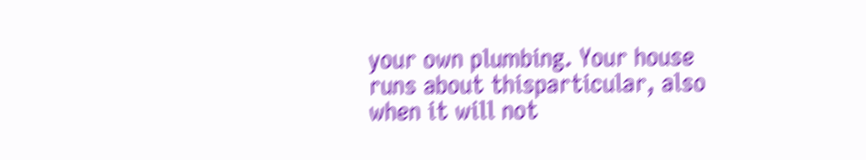your own plumbing. Your house runs about thisparticular, also when it will not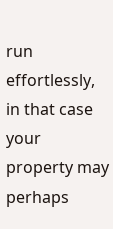run effortlessly, in that case your property may perhaps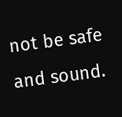not be safe and sound.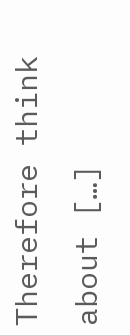Therefore think about […]